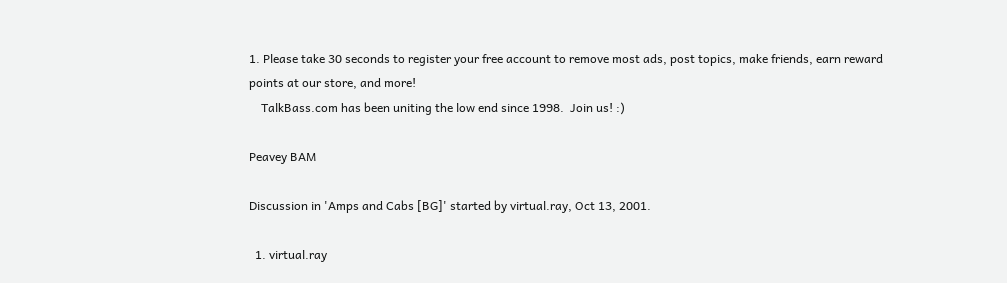1. Please take 30 seconds to register your free account to remove most ads, post topics, make friends, earn reward points at our store, and more!
    TalkBass.com has been uniting the low end since 1998.  Join us! :)

Peavey BAM

Discussion in 'Amps and Cabs [BG]' started by virtual.ray, Oct 13, 2001.

  1. virtual.ray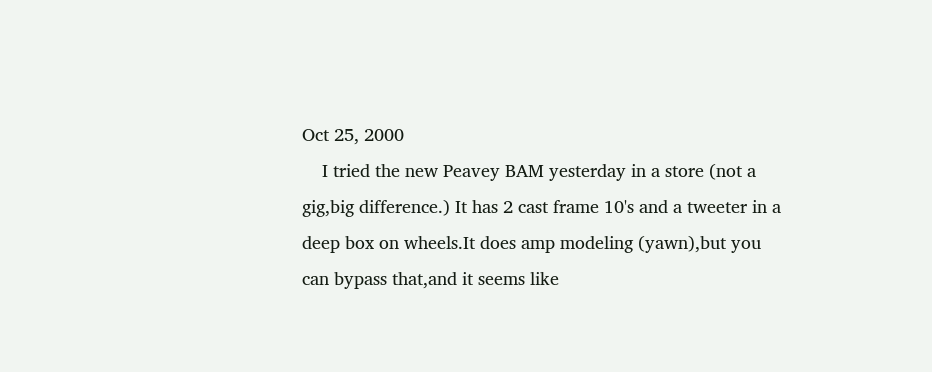Oct 25, 2000
    I tried the new Peavey BAM yesterday in a store (not a gig,big difference.) It has 2 cast frame 10's and a tweeter in a deep box on wheels.It does amp modeling (yawn),but you can bypass that,and it seems like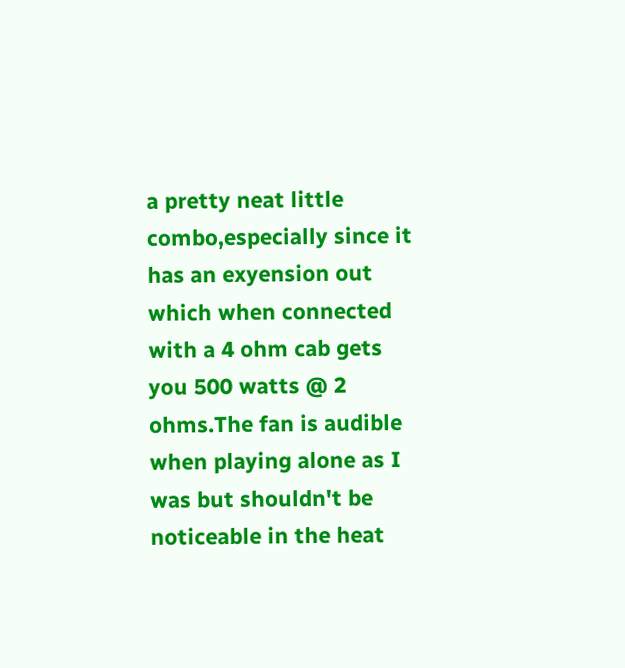a pretty neat little combo,especially since it has an exyension out which when connected with a 4 ohm cab gets you 500 watts @ 2 ohms.The fan is audible when playing alone as I was but shouldn't be noticeable in the heat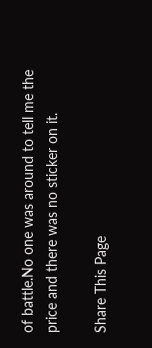of battle.No one was around to tell me the price and there was no sticker on it.

Share This Page